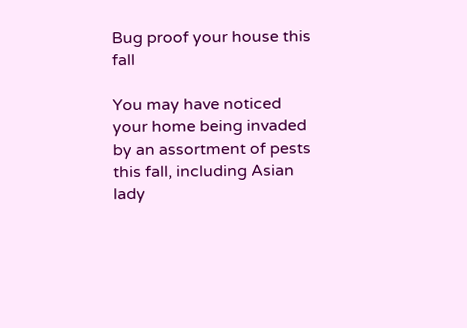Bug proof your house this fall

You may have noticed your home being invaded by an assortment of pests this fall, including Asian lady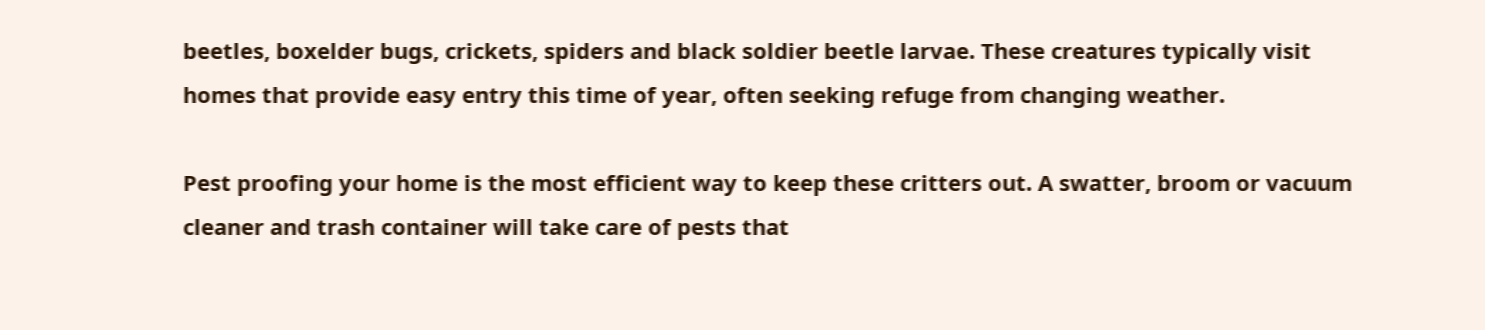beetles, boxelder bugs, crickets, spiders and black soldier beetle larvae. These creatures typically visit homes that provide easy entry this time of year, often seeking refuge from changing weather.

Pest proofing your home is the most efficient way to keep these critters out. A swatter, broom or vacuum cleaner and trash container will take care of pests that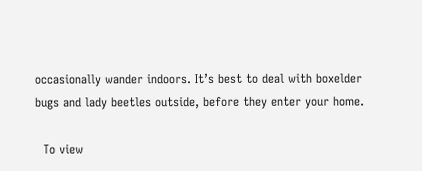occasionally wander indoors. It’s best to deal with boxelder bugs and lady beetles outside, before they enter your home.

  To view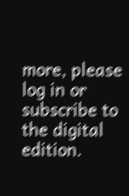more, please log in or subscribe to the digital edition.